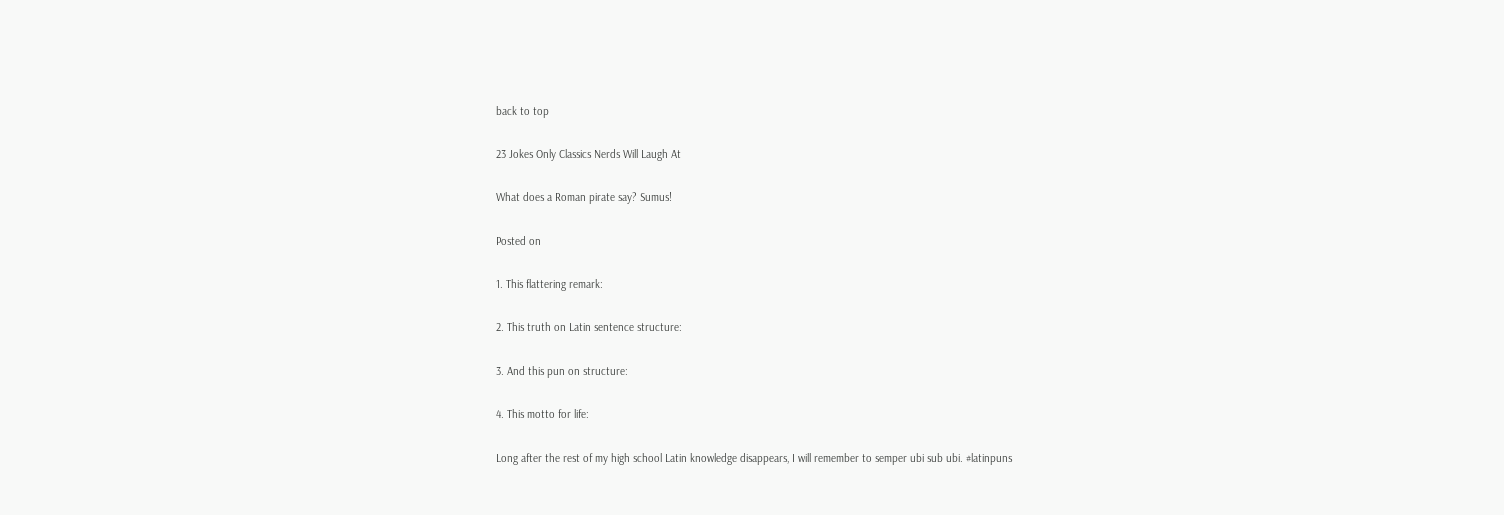back to top

23 Jokes Only Classics Nerds Will Laugh At

What does a Roman pirate say? Sumus!

Posted on

1. This flattering remark:

2. This truth on Latin sentence structure:

3. And this pun on structure:

4. This motto for life:

Long after the rest of my high school Latin knowledge disappears, I will remember to semper ubi sub ubi. #latinpuns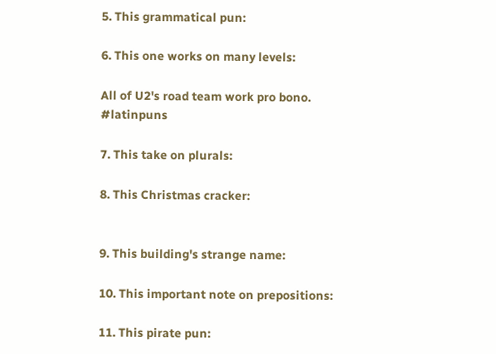5. This grammatical pun:

6. This one works on many levels:

All of U2's road team work pro bono. #latinpuns

7. This take on plurals:

8. This Christmas cracker:


9. This building's strange name:

10. This important note on prepositions:

11. This pirate pun: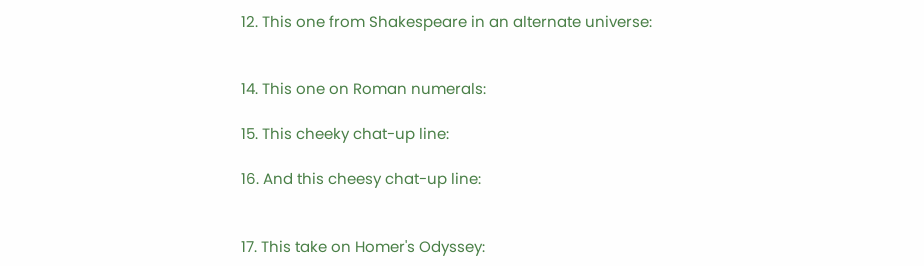12. This one from Shakespeare in an alternate universe:


14. This one on Roman numerals:

15. This cheeky chat-up line:

16. And this cheesy chat-up line:


17. This take on Homer's Odyssey: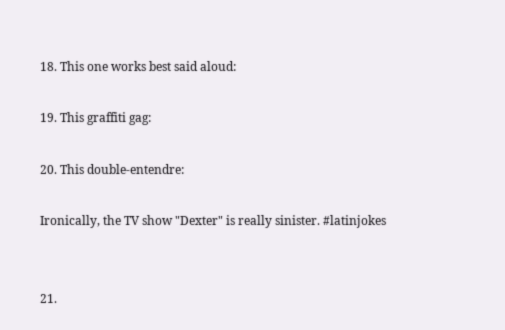18. This one works best said aloud:

19. This graffiti gag:

20. This double-entendre:

Ironically, the TV show "Dexter" is really sinister. #latinjokes


21.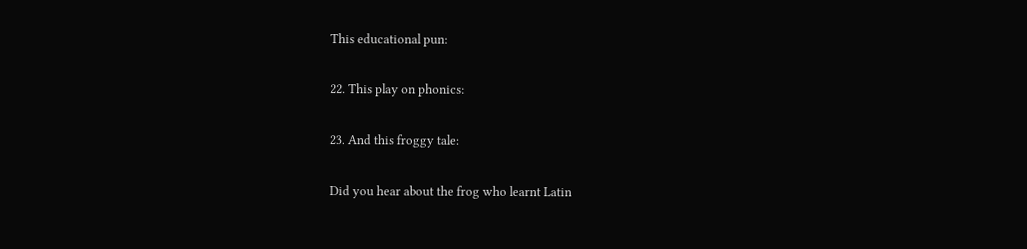This educational pun:

22. This play on phonics:

23. And this froggy tale:

Did you hear about the frog who learnt Latin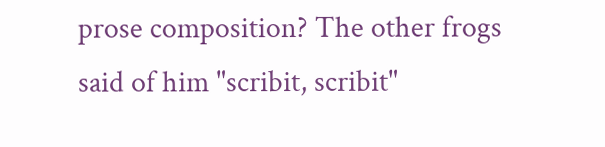prose composition? The other frogs said of him "scribit, scribit"